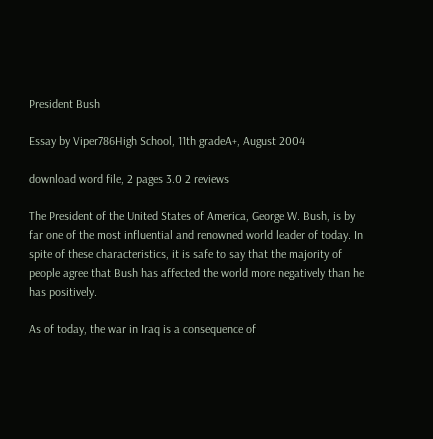President Bush

Essay by Viper786High School, 11th gradeA+, August 2004

download word file, 2 pages 3.0 2 reviews

The President of the United States of America, George W. Bush, is by far one of the most influential and renowned world leader of today. In spite of these characteristics, it is safe to say that the majority of people agree that Bush has affected the world more negatively than he has positively.

As of today, the war in Iraq is a consequence of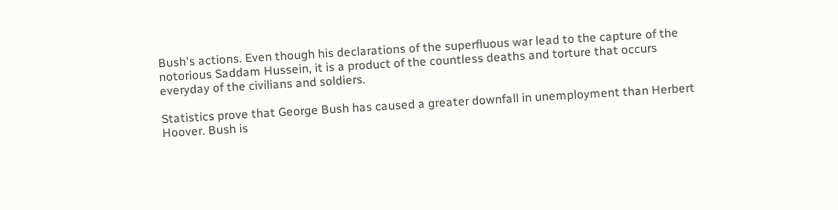Bush's actions. Even though his declarations of the superfluous war lead to the capture of the notorious Saddam Hussein, it is a product of the countless deaths and torture that occurs everyday of the civilians and soldiers.

Statistics prove that George Bush has caused a greater downfall in unemployment than Herbert Hoover. Bush is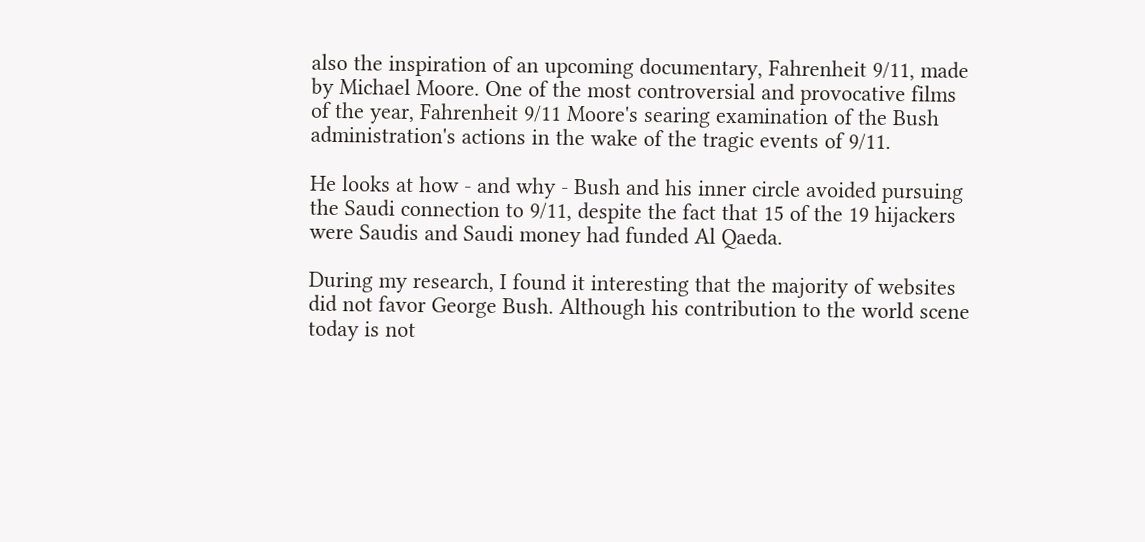also the inspiration of an upcoming documentary, Fahrenheit 9/11, made by Michael Moore. One of the most controversial and provocative films of the year, Fahrenheit 9/11 Moore's searing examination of the Bush administration's actions in the wake of the tragic events of 9/11.

He looks at how - and why - Bush and his inner circle avoided pursuing the Saudi connection to 9/11, despite the fact that 15 of the 19 hijackers were Saudis and Saudi money had funded Al Qaeda.

During my research, I found it interesting that the majority of websites did not favor George Bush. Although his contribution to the world scene today is not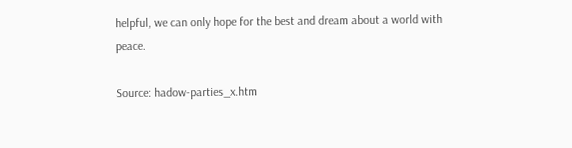helpful, we can only hope for the best and dream about a world with peace.

Source: hadow-parties_x.htm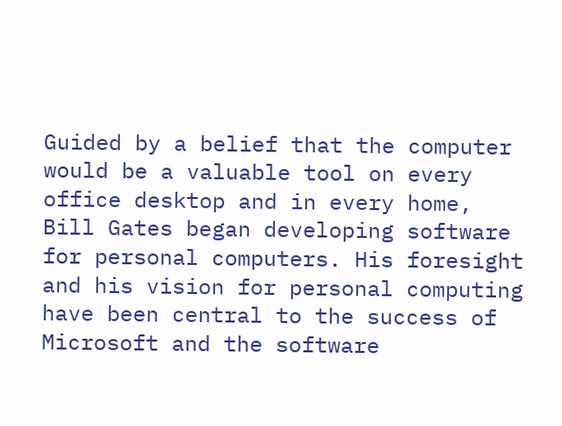Guided by a belief that the computer would be a valuable tool on every office desktop and in every home, Bill Gates began developing software for personal computers. His foresight and his vision for personal computing have been central to the success of Microsoft and the software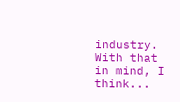industry. With that in mind, I think...